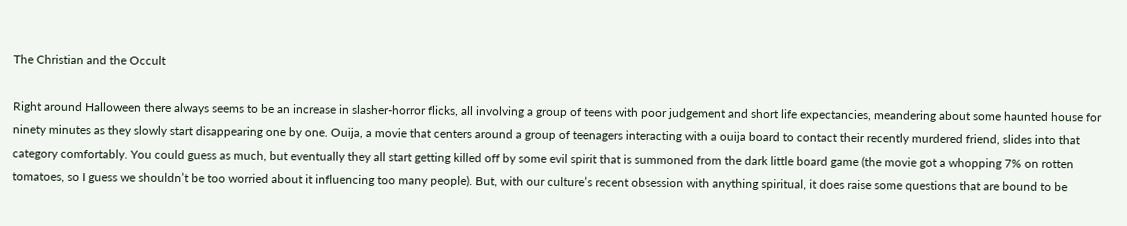The Christian and the Occult

Right around Halloween there always seems to be an increase in slasher-horror flicks, all involving a group of teens with poor judgement and short life expectancies, meandering about some haunted house for ninety minutes as they slowly start disappearing one by one. Ouija, a movie that centers around a group of teenagers interacting with a ouija board to contact their recently murdered friend, slides into that category comfortably. You could guess as much, but eventually they all start getting killed off by some evil spirit that is summoned from the dark little board game (the movie got a whopping 7% on rotten tomatoes, so I guess we shouldn’t be too worried about it influencing too many people). But, with our culture’s recent obsession with anything spiritual, it does raise some questions that are bound to be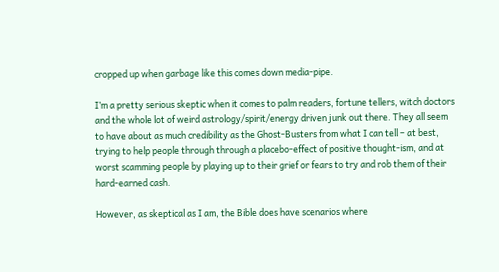cropped up when garbage like this comes down media-pipe.

I’m a pretty serious skeptic when it comes to palm readers, fortune tellers, witch doctors and the whole lot of weird astrology/spirit/energy driven junk out there. They all seem to have about as much credibility as the Ghost-Busters from what I can tell – at best, trying to help people through through a placebo-effect of positive thought-ism, and at worst scamming people by playing up to their grief or fears to try and rob them of their hard-earned cash.

However, as skeptical as I am, the Bible does have scenarios where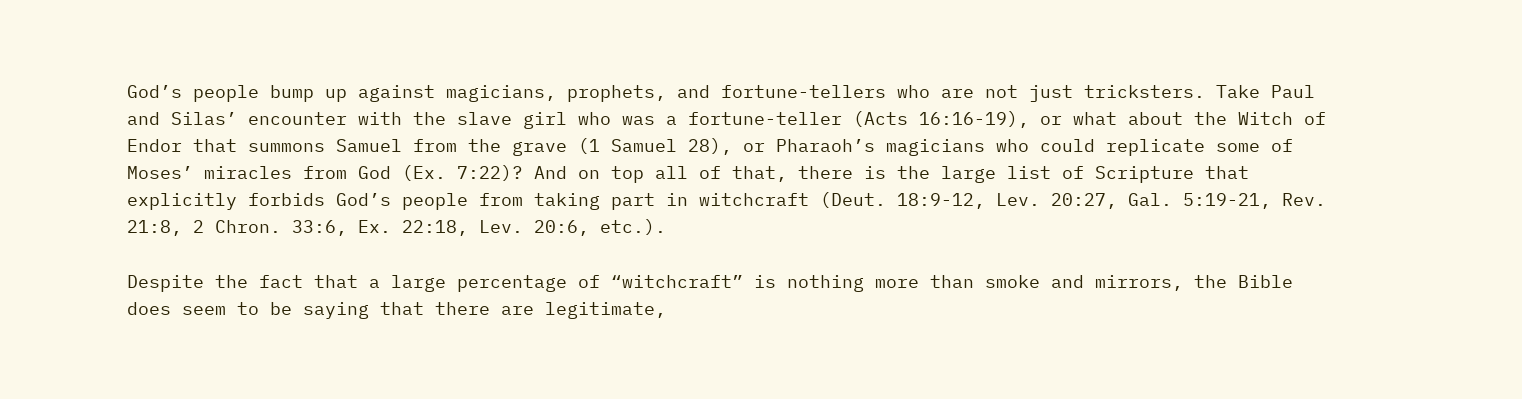God’s people bump up against magicians, prophets, and fortune-tellers who are not just tricksters. Take Paul and Silas’ encounter with the slave girl who was a fortune-teller (Acts 16:16-19), or what about the Witch of Endor that summons Samuel from the grave (1 Samuel 28), or Pharaoh’s magicians who could replicate some of Moses’ miracles from God (Ex. 7:22)? And on top all of that, there is the large list of Scripture that explicitly forbids God’s people from taking part in witchcraft (Deut. 18:9-12, Lev. 20:27, Gal. 5:19-21, Rev. 21:8, 2 Chron. 33:6, Ex. 22:18, Lev. 20:6, etc.).

Despite the fact that a large percentage of “witchcraft” is nothing more than smoke and mirrors, the Bible does seem to be saying that there are legitimate,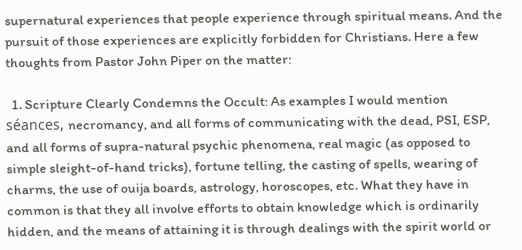supernatural experiences that people experience through spiritual means. And the pursuit of those experiences are explicitly forbidden for Christians. Here a few thoughts from Pastor John Piper on the matter:

  1. Scripture Clearly Condemns the Occult: As examples I would mention séances, necromancy, and all forms of communicating with the dead, PSI, ESP, and all forms of supra-natural psychic phenomena, real magic (as opposed to simple sleight-of-hand tricks), fortune telling, the casting of spells, wearing of charms, the use of ouija boards, astrology, horoscopes, etc. What they have in common is that they all involve efforts to obtain knowledge which is ordinarily hidden, and the means of attaining it is through dealings with the spirit world or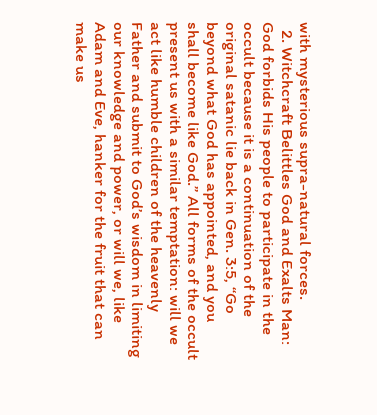with mysterious supra-natural forces.
  2. Witchcraft Belittles God and Exalts Man: God forbids His people to participate in the occult because it is a continuation of the original satanic lie back in Gen. 3:5, “Go beyond what God has appointed, and you shall become like God.” All forms of the occult present us with a similar temptation: will we act like humble children of the heavenly Father and submit to God’s wisdom in limiting our knowledge and power, or will we, like Adam and Eve, hanker for the fruit that can make us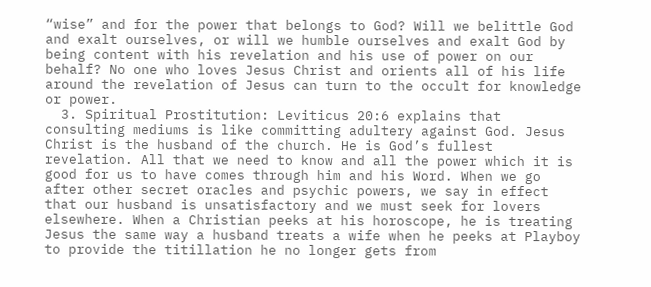“wise” and for the power that belongs to God? Will we belittle God and exalt ourselves, or will we humble ourselves and exalt God by being content with his revelation and his use of power on our behalf? No one who loves Jesus Christ and orients all of his life around the revelation of Jesus can turn to the occult for knowledge or power.
  3. Spiritual Prostitution: Leviticus 20:6 explains that consulting mediums is like committing adultery against God. Jesus Christ is the husband of the church. He is God’s fullest revelation. All that we need to know and all the power which it is good for us to have comes through him and his Word. When we go after other secret oracles and psychic powers, we say in effect that our husband is unsatisfactory and we must seek for lovers elsewhere. When a Christian peeks at his horoscope, he is treating Jesus the same way a husband treats a wife when he peeks at Playboy to provide the titillation he no longer gets from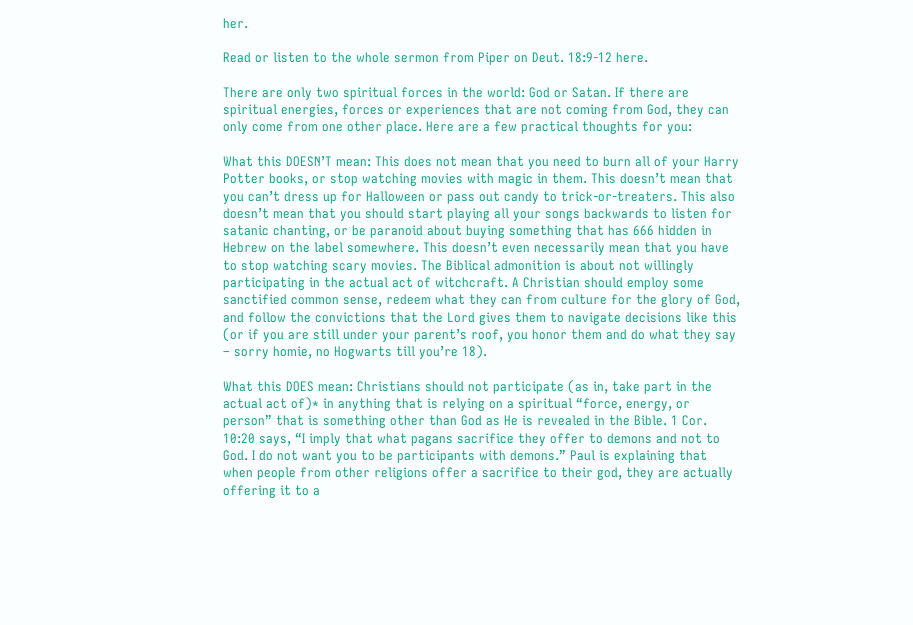her.

Read or listen to the whole sermon from Piper on Deut. 18:9-12 here.

There are only two spiritual forces in the world: God or Satan. If there are spiritual energies, forces or experiences that are not coming from God, they can only come from one other place. Here are a few practical thoughts for you:

What this DOESN’T mean: This does not mean that you need to burn all of your Harry Potter books, or stop watching movies with magic in them. This doesn’t mean that you can’t dress up for Halloween or pass out candy to trick-or-treaters. This also doesn’t mean that you should start playing all your songs backwards to listen for satanic chanting, or be paranoid about buying something that has 666 hidden in Hebrew on the label somewhere. This doesn’t even necessarily mean that you have to stop watching scary movies. The Biblical admonition is about not willingly participating in the actual act of witchcraft. A Christian should employ some sanctified common sense, redeem what they can from culture for the glory of God, and follow the convictions that the Lord gives them to navigate decisions like this (or if you are still under your parent’s roof, you honor them and do what they say – sorry homie, no Hogwarts till you’re 18).

What this DOES mean: Christians should not participate (as in, take part in the actual act of)* in anything that is relying on a spiritual “force, energy, or person” that is something other than God as He is revealed in the Bible. 1 Cor. 10:20 says, “I imply that what pagans sacrifice they offer to demons and not to God. I do not want you to be participants with demons.” Paul is explaining that when people from other religions offer a sacrifice to their god, they are actually offering it to a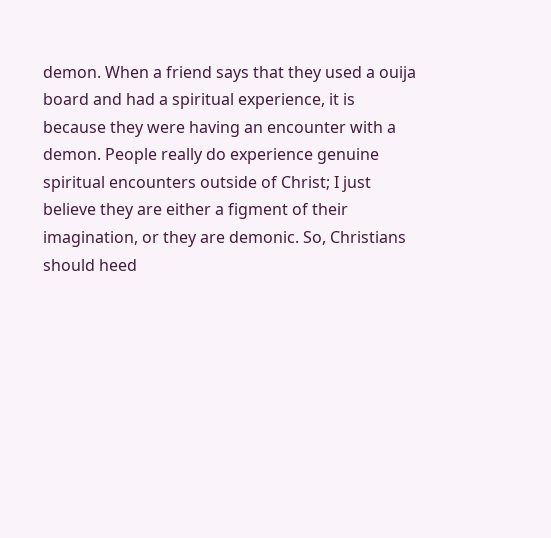demon. When a friend says that they used a ouija board and had a spiritual experience, it is because they were having an encounter with a demon. People really do experience genuine spiritual encounters outside of Christ; I just believe they are either a figment of their imagination, or they are demonic. So, Christians should heed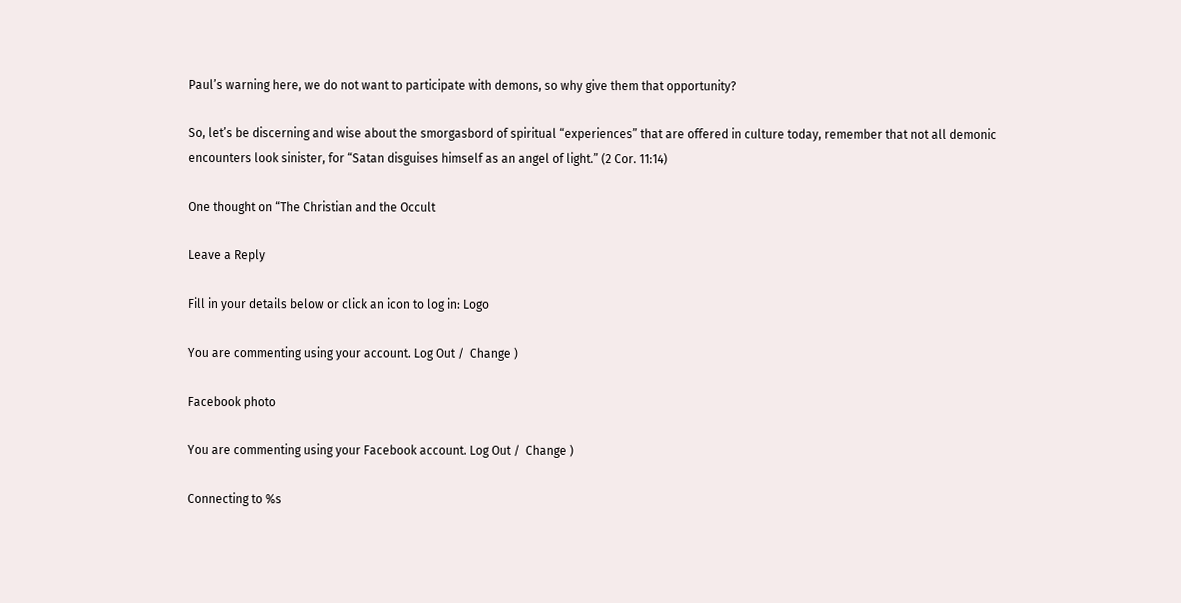Paul’s warning here, we do not want to participate with demons, so why give them that opportunity?

So, let’s be discerning and wise about the smorgasbord of spiritual “experiences” that are offered in culture today, remember that not all demonic encounters look sinister, for “Satan disguises himself as an angel of light.” (2 Cor. 11:14)

One thought on “The Christian and the Occult

Leave a Reply

Fill in your details below or click an icon to log in: Logo

You are commenting using your account. Log Out /  Change )

Facebook photo

You are commenting using your Facebook account. Log Out /  Change )

Connecting to %s